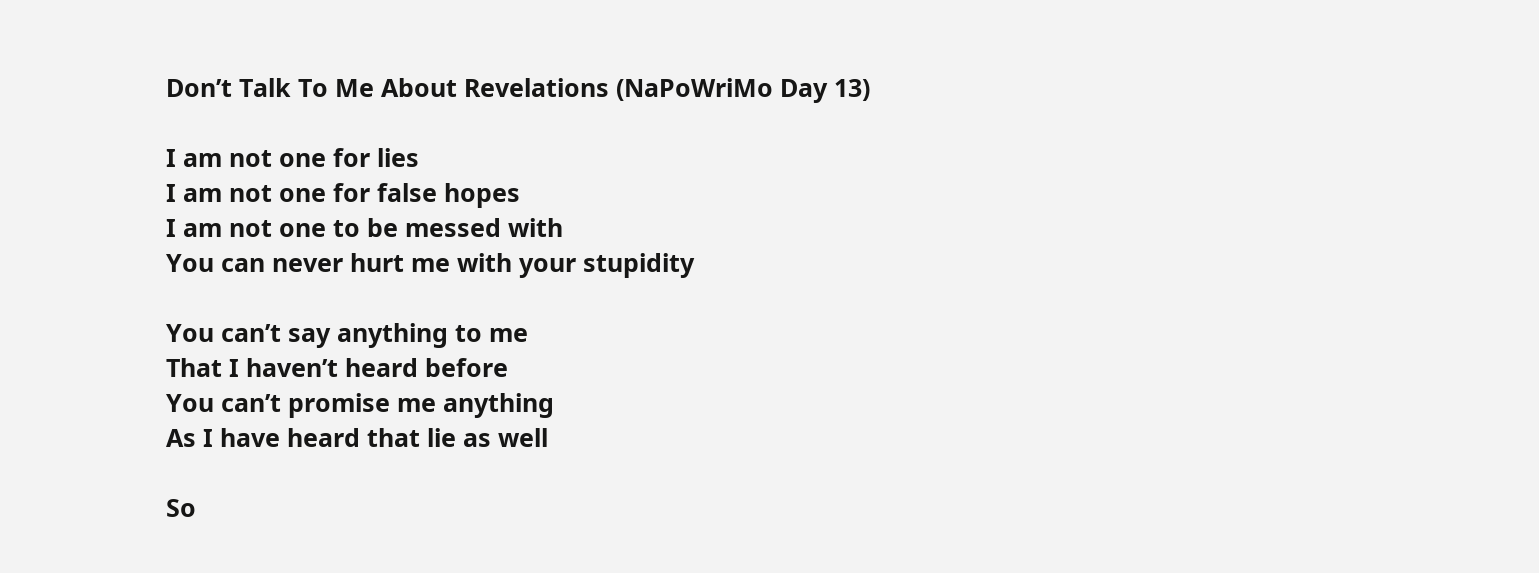Don’t Talk To Me About Revelations (NaPoWriMo Day 13)

I am not one for lies
I am not one for false hopes
I am not one to be messed with
You can never hurt me with your stupidity

You can’t say anything to me
That I haven’t heard before
You can’t promise me anything
As I have heard that lie as well

So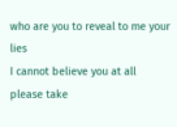who are you to reveal to me your lies
I cannot believe you at all
please take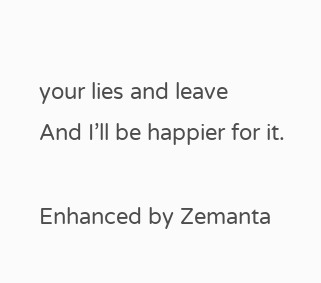your lies and leave
And I’ll be happier for it.

Enhanced by Zemanta